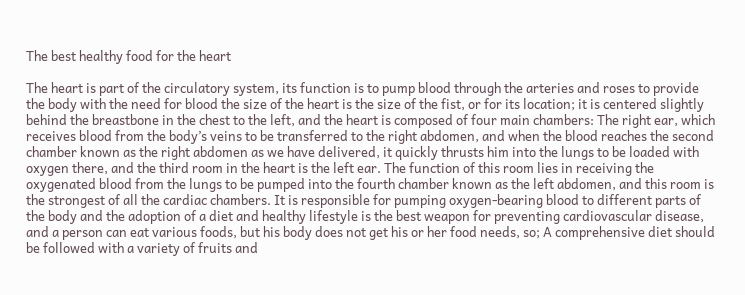The best healthy food for the heart

The heart is part of the circulatory system, its function is to pump blood through the arteries and roses to provide the body with the need for blood the size of the heart is the size of the fist, or for its location; it is centered slightly behind the breastbone in the chest to the left, and the heart is composed of four main chambers: The right ear, which receives blood from the body’s veins to be transferred to the right abdomen, and when the blood reaches the second chamber known as the right abdomen as we have delivered, it quickly thrusts him into the lungs to be loaded with oxygen there, and the third room in the heart is the left ear. The function of this room lies in receiving the oxygenated blood from the lungs to be pumped into the fourth chamber known as the left abdomen, and this room is the strongest of all the cardiac chambers. It is responsible for pumping oxygen-bearing blood to different parts of the body and the adoption of a diet and healthy lifestyle is the best weapon for preventing cardiovascular disease, and a person can eat various foods, but his body does not get his or her food needs, so; A comprehensive diet should be followed with a variety of fruits and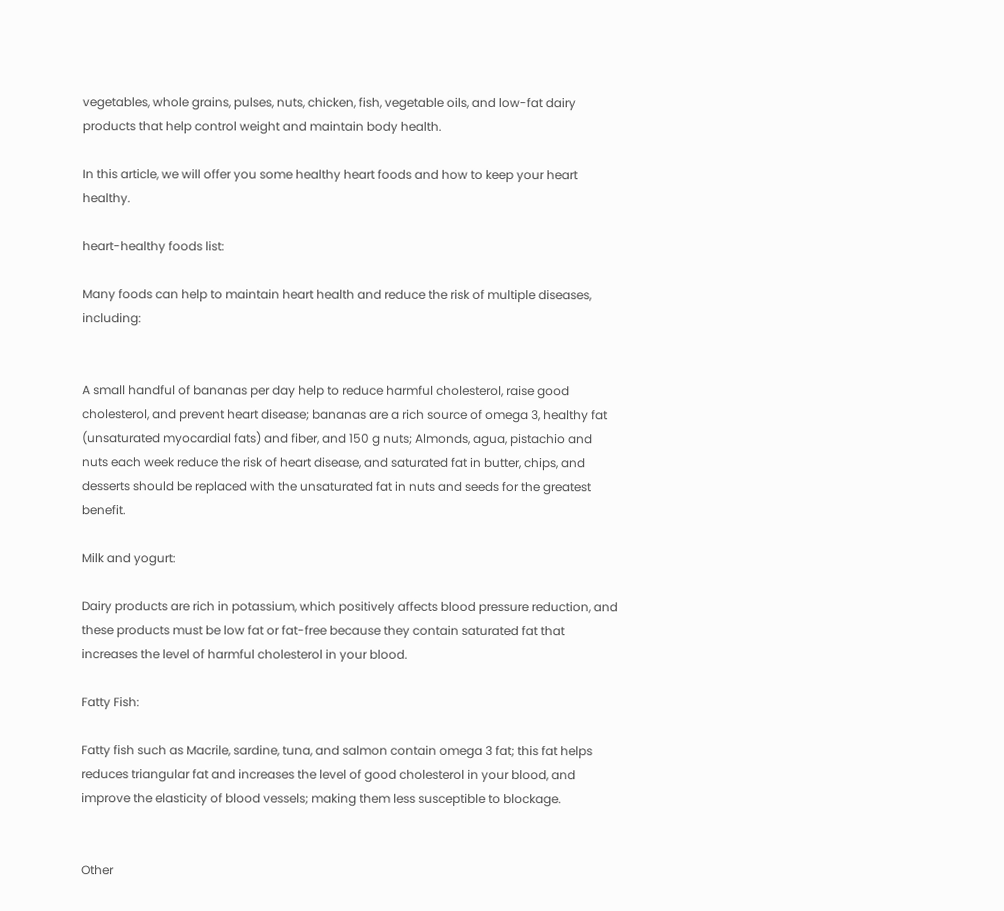vegetables, whole grains, pulses, nuts, chicken, fish, vegetable oils, and low-fat dairy products that help control weight and maintain body health.

In this article, we will offer you some healthy heart foods and how to keep your heart healthy.

heart-healthy foods list:

Many foods can help to maintain heart health and reduce the risk of multiple diseases, including:


A small handful of bananas per day help to reduce harmful cholesterol, raise good cholesterol, and prevent heart disease; bananas are a rich source of omega 3, healthy fat (unsaturated myocardial fats) and fiber, and 150 g nuts; Almonds, agua, pistachio and nuts each week reduce the risk of heart disease, and saturated fat in butter, chips, and desserts should be replaced with the unsaturated fat in nuts and seeds for the greatest benefit.

Milk and yogurt:

Dairy products are rich in potassium, which positively affects blood pressure reduction, and these products must be low fat or fat-free because they contain saturated fat that increases the level of harmful cholesterol in your blood.

Fatty Fish:

Fatty fish such as Macrile, sardine, tuna, and salmon contain omega 3 fat; this fat helps reduces triangular fat and increases the level of good cholesterol in your blood, and improve the elasticity of blood vessels; making them less susceptible to blockage.


Other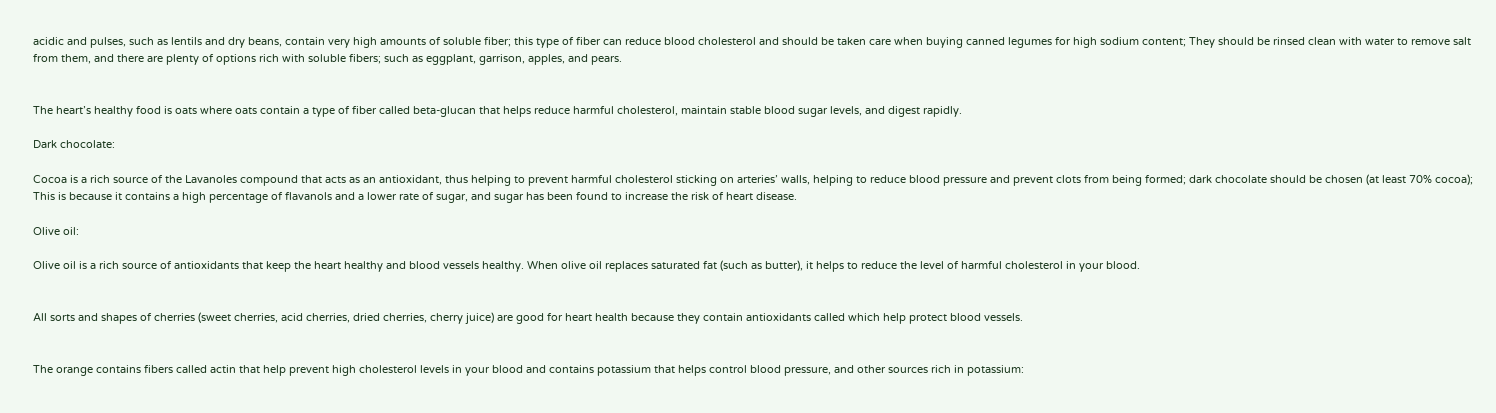acidic and pulses, such as lentils and dry beans, contain very high amounts of soluble fiber; this type of fiber can reduce blood cholesterol and should be taken care when buying canned legumes for high sodium content; They should be rinsed clean with water to remove salt from them, and there are plenty of options rich with soluble fibers; such as eggplant, garrison, apples, and pears.


The heart’s healthy food is oats where oats contain a type of fiber called beta-glucan that helps reduce harmful cholesterol, maintain stable blood sugar levels, and digest rapidly.

Dark chocolate:

Cocoa is a rich source of the Lavanoles compound that acts as an antioxidant, thus helping to prevent harmful cholesterol sticking on arteries’ walls, helping to reduce blood pressure and prevent clots from being formed; dark chocolate should be chosen (at least 70% cocoa); This is because it contains a high percentage of flavanols and a lower rate of sugar, and sugar has been found to increase the risk of heart disease.

Olive oil:

Olive oil is a rich source of antioxidants that keep the heart healthy and blood vessels healthy. When olive oil replaces saturated fat (such as butter), it helps to reduce the level of harmful cholesterol in your blood.


All sorts and shapes of cherries (sweet cherries, acid cherries, dried cherries, cherry juice) are good for heart health because they contain antioxidants called which help protect blood vessels.


The orange contains fibers called actin that help prevent high cholesterol levels in your blood and contains potassium that helps control blood pressure, and other sources rich in potassium: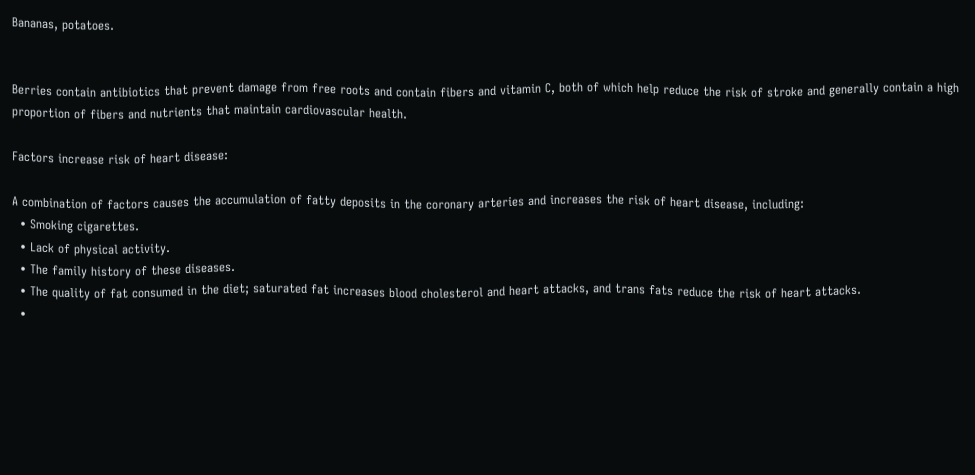Bananas, potatoes.


Berries contain antibiotics that prevent damage from free roots and contain fibers and vitamin C, both of which help reduce the risk of stroke and generally contain a high proportion of fibers and nutrients that maintain cardiovascular health.

Factors increase risk of heart disease:

A combination of factors causes the accumulation of fatty deposits in the coronary arteries and increases the risk of heart disease, including:
  • Smoking cigarettes.
  • Lack of physical activity.
  • The family history of these diseases.
  • The quality of fat consumed in the diet; saturated fat increases blood cholesterol and heart attacks, and trans fats reduce the risk of heart attacks.
  •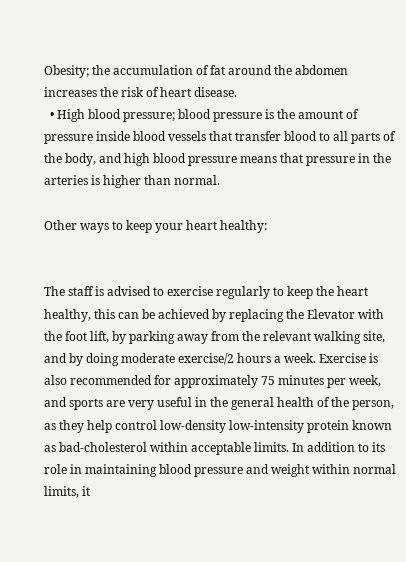Obesity; the accumulation of fat around the abdomen increases the risk of heart disease.
  • High blood pressure; blood pressure is the amount of pressure inside blood vessels that transfer blood to all parts of the body, and high blood pressure means that pressure in the arteries is higher than normal.

Other ways to keep your heart healthy:


The staff is advised to exercise regularly to keep the heart healthy, this can be achieved by replacing the Elevator with the foot lift, by parking away from the relevant walking site, and by doing moderate exercise/2 hours a week. Exercise is also recommended for approximately 75 minutes per week, and sports are very useful in the general health of the person, as they help control low-density low-intensity protein known as bad-cholesterol within acceptable limits. In addition to its role in maintaining blood pressure and weight within normal limits, it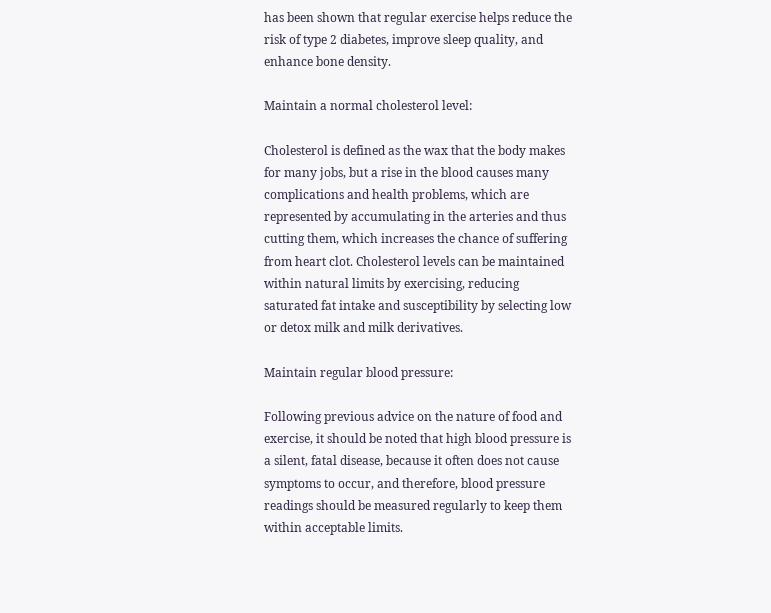has been shown that regular exercise helps reduce the risk of type 2 diabetes, improve sleep quality, and enhance bone density.

Maintain a normal cholesterol level:

Cholesterol is defined as the wax that the body makes for many jobs, but a rise in the blood causes many complications and health problems, which are represented by accumulating in the arteries and thus cutting them, which increases the chance of suffering from heart clot. Cholesterol levels can be maintained within natural limits by exercising, reducing saturated fat intake and susceptibility by selecting low or detox milk and milk derivatives.

Maintain regular blood pressure:

Following previous advice on the nature of food and exercise, it should be noted that high blood pressure is a silent, fatal disease, because it often does not cause symptoms to occur, and therefore, blood pressure readings should be measured regularly to keep them within acceptable limits.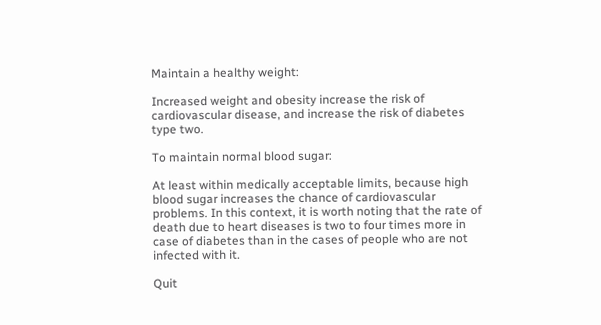Maintain a healthy weight:

Increased weight and obesity increase the risk of cardiovascular disease, and increase the risk of diabetes type two.

To maintain normal blood sugar:

At least within medically acceptable limits, because high blood sugar increases the chance of cardiovascular problems. In this context, it is worth noting that the rate of death due to heart diseases is two to four times more in case of diabetes than in the cases of people who are not infected with it.

Quit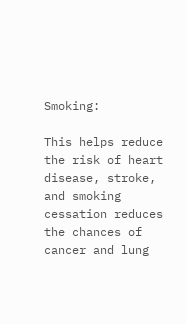Smoking:

This helps reduce the risk of heart disease, stroke, and smoking cessation reduces the chances of cancer and lung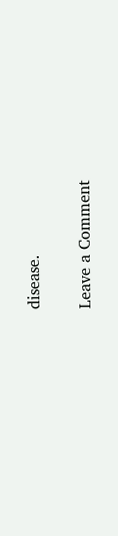disease.

Leave a Comment